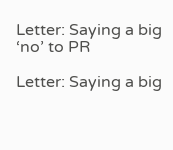Letter: Saying a big ‘no’ to PR

Letter: Saying a big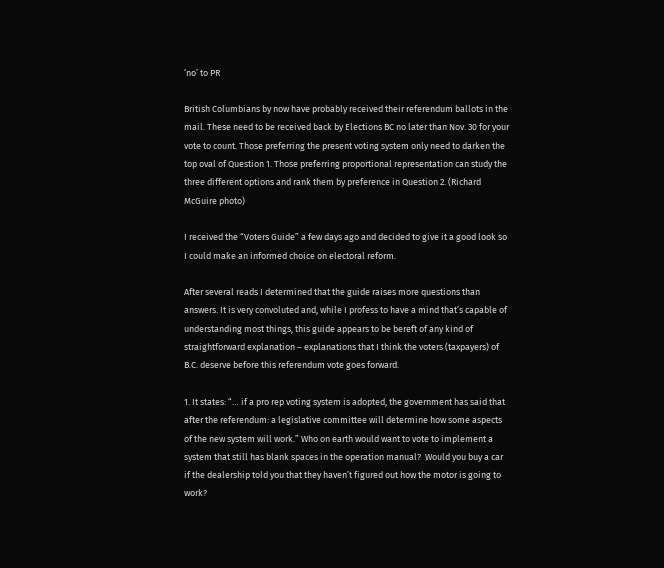‘no’ to PR

British Columbians by now have probably received their referendum ballots in the mail. These need to be received back by Elections BC no later than Nov. 30 for your vote to count. Those preferring the present voting system only need to darken the top oval of Question 1. Those preferring proportional representation can study the three different options and rank them by preference in Question 2. (Richard McGuire photo)

I received the “Voters Guide” a few days ago and decided to give it a good look so I could make an informed choice on electoral reform.

After several reads I determined that the guide raises more questions than answers. It is very convoluted and, while I profess to have a mind that’s capable of understanding most things, this guide appears to be bereft of any kind of straightforward explanation – explanations that I think the voters (taxpayers) of B.C. deserve before this referendum vote goes forward.

1. It states: “… if a pro rep voting system is adopted, the government has said that after the referendum: a legislative committee will determine how some aspects of the new system will work.” Who on earth would want to vote to implement a system that still has blank spaces in the operation manual?  Would you buy a car if the dealership told you that they haven’t figured out how the motor is going to work?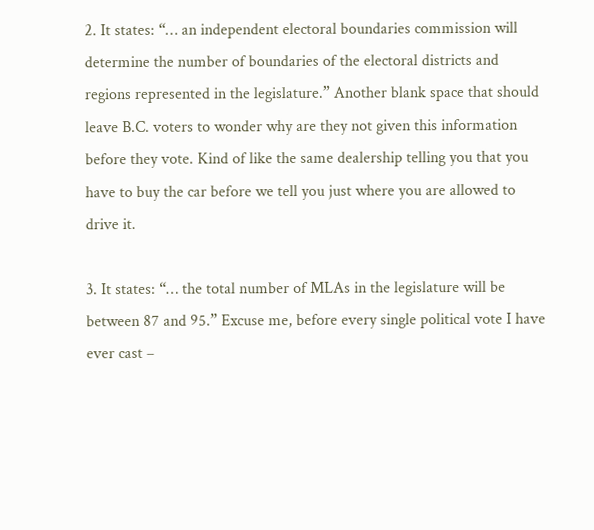2. It states: “… an independent electoral boundaries commission will determine the number of boundaries of the electoral districts and regions represented in the legislature.” Another blank space that should leave B.C. voters to wonder why are they not given this information before they vote. Kind of like the same dealership telling you that you have to buy the car before we tell you just where you are allowed to drive it.

3. It states: “… the total number of MLAs in the legislature will be between 87 and 95.” Excuse me, before every single political vote I have ever cast –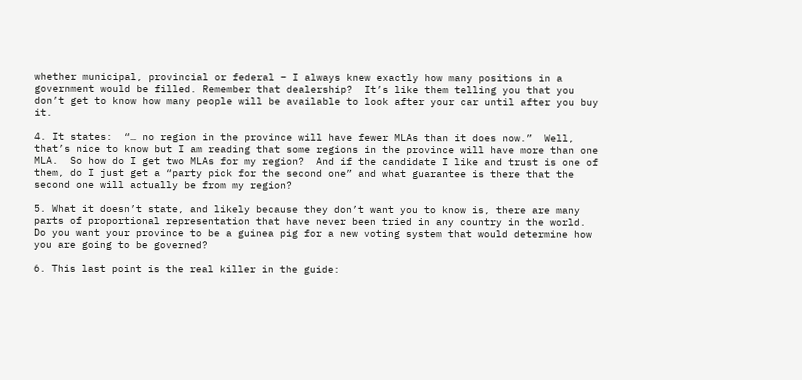whether municipal, provincial or federal – I always knew exactly how many positions in a government would be filled. Remember that dealership?  It’s like them telling you that you don’t get to know how many people will be available to look after your car until after you buy it.

4. It states:  “… no region in the province will have fewer MLAs than it does now.”  Well, that’s nice to know but I am reading that some regions in the province will have more than one MLA.  So how do I get two MLAs for my region?  And if the candidate I like and trust is one of them, do I just get a “party pick for the second one” and what guarantee is there that the second one will actually be from my region?

5. What it doesn’t state, and likely because they don’t want you to know is, there are many parts of proportional representation that have never been tried in any country in the world. Do you want your province to be a guinea pig for a new voting system that would determine how you are going to be governed?

6. This last point is the real killer in the guide: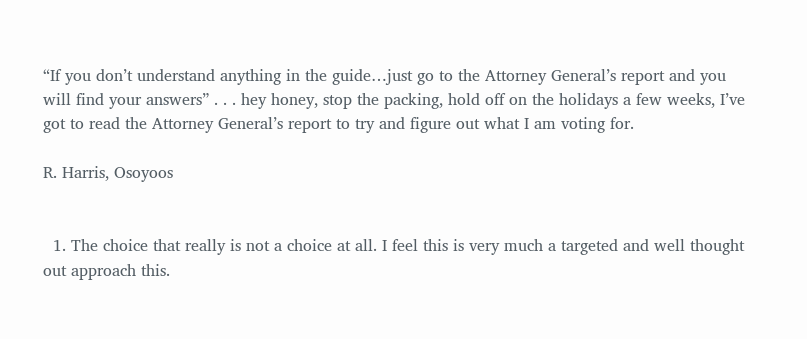“If you don’t understand anything in the guide…just go to the Attorney General’s report and you will find your answers” . . . hey honey, stop the packing, hold off on the holidays a few weeks, I’ve got to read the Attorney General’s report to try and figure out what I am voting for.

R. Harris, Osoyoos


  1. The choice that really is not a choice at all. I feel this is very much a targeted and well thought out approach this.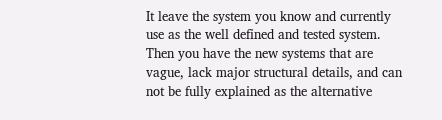It leave the system you know and currently use as the well defined and tested system. Then you have the new systems that are vague, lack major structural details, and can not be fully explained as the alternative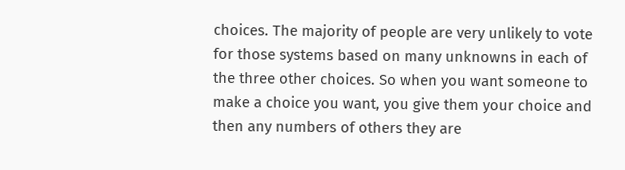choices. The majority of people are very unlikely to vote for those systems based on many unknowns in each of the three other choices. So when you want someone to make a choice you want, you give them your choice and then any numbers of others they are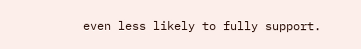even less likely to fully support.